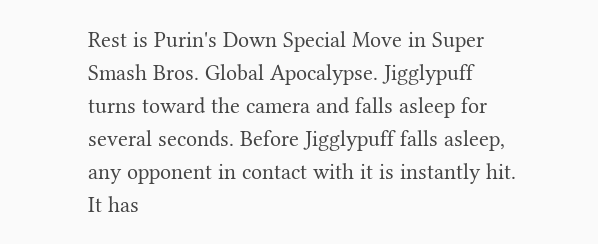Rest is Purin's Down Special Move in Super Smash Bros. Global Apocalypse. Jigglypuff turns toward the camera and falls asleep for several seconds. Before Jigglypuff falls asleep, any opponent in contact with it is instantly hit. It has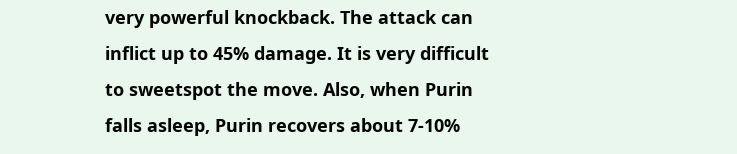very powerful knockback. The attack can inflict up to 45% damage. It is very difficult to sweetspot the move. Also, when Purin falls asleep, Purin recovers about 7-10%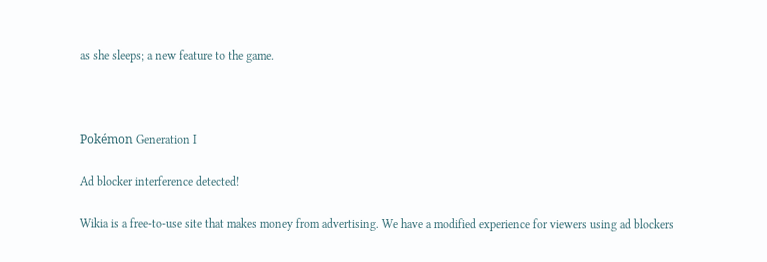as she sleeps; a new feature to the game.



Pokémon Generation I

Ad blocker interference detected!

Wikia is a free-to-use site that makes money from advertising. We have a modified experience for viewers using ad blockers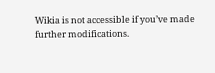Wikia is not accessible if you’ve made further modifications.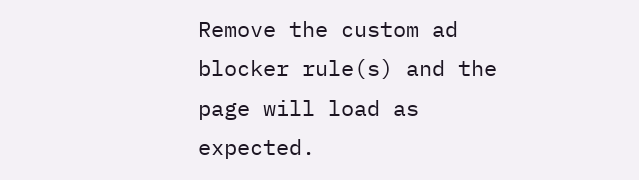Remove the custom ad blocker rule(s) and the page will load as expected.